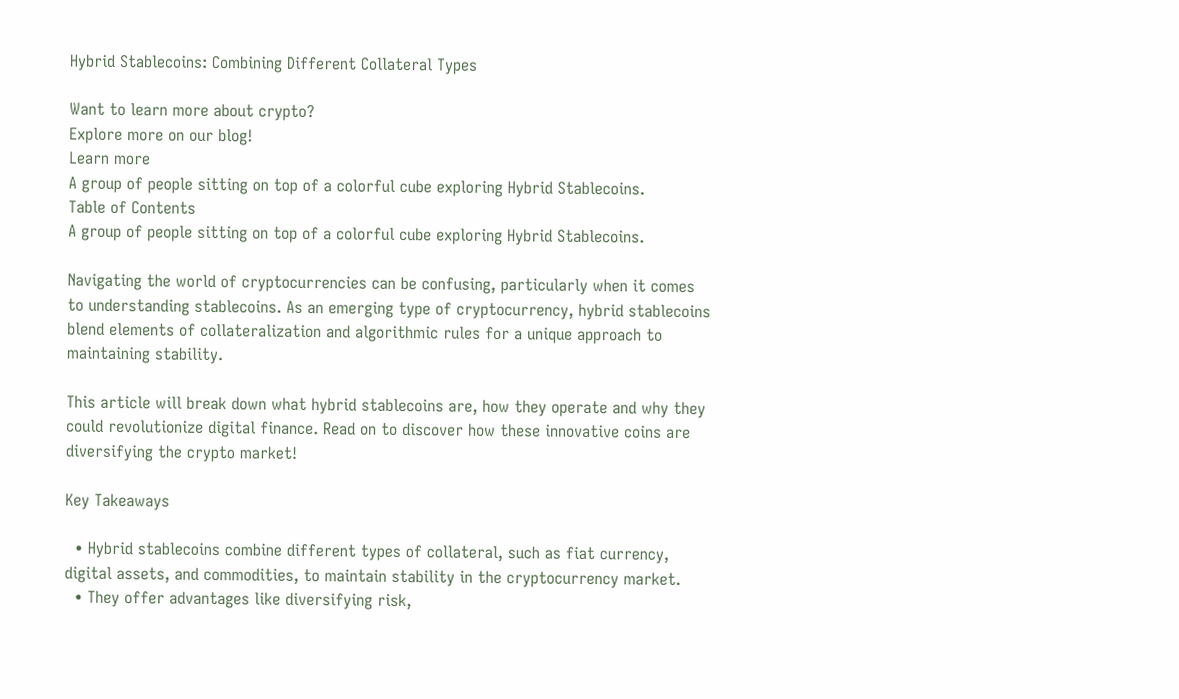Hybrid Stablecoins: Combining Different Collateral Types

Want to learn more about crypto?
Explore more on our blog!
Learn more
A group of people sitting on top of a colorful cube exploring Hybrid Stablecoins.
Table of Contents
A group of people sitting on top of a colorful cube exploring Hybrid Stablecoins.

Navigating the world of cryptocurrencies can be confusing, particularly when it comes to understanding stablecoins. As an emerging type of cryptocurrency, hybrid stablecoins blend elements of collateralization and algorithmic rules for a unique approach to maintaining stability.

This article will break down what hybrid stablecoins are, how they operate and why they could revolutionize digital finance. Read on to discover how these innovative coins are diversifying the crypto market!

Key Takeaways

  • Hybrid stablecoins combine different types of collateral, such as fiat currency, digital assets, and commodities, to maintain stability in the cryptocurrency market.
  • They offer advantages like diversifying risk,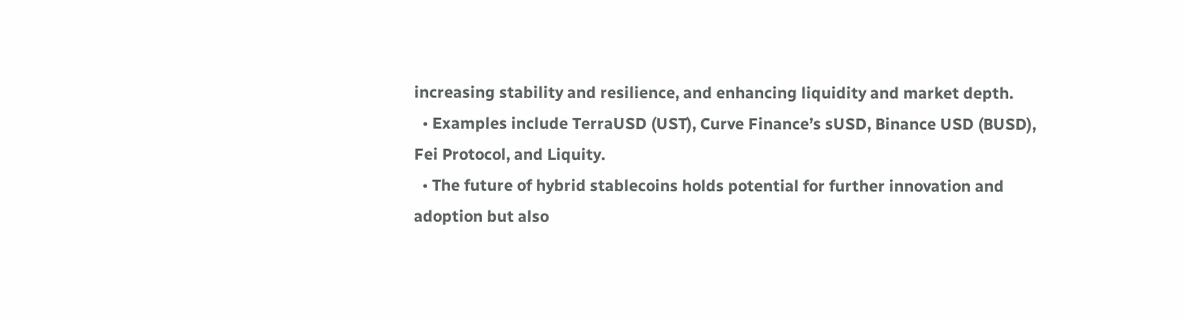increasing stability and resilience, and enhancing liquidity and market depth.
  • Examples include TerraUSD (UST), Curve Finance’s sUSD, Binance USD (BUSD), Fei Protocol, and Liquity.
  • The future of hybrid stablecoins holds potential for further innovation and adoption but also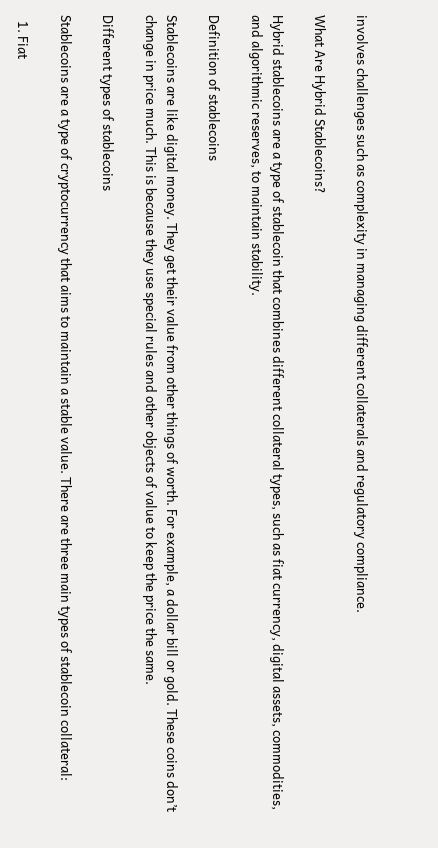involves challenges such as complexity in managing different collaterals and regulatory compliance.

What Are Hybrid Stablecoins?

Hybrid stablecoins are a type of stablecoin that combines different collateral types, such as fiat currency, digital assets, commodities, and algorithmic reserves, to maintain stability.

Definition of stablecoins

Stablecoins are like digital money. They get their value from other things of worth. For example, a dollar bill or gold. These coins don’t change in price much. This is because they use special rules and other objects of value to keep the price the same.

Different types of stablecoins

Stablecoins are a type of cryptocurrency that aims to maintain a stable value. There are three main types of stablecoin collateral:

  1. Fiat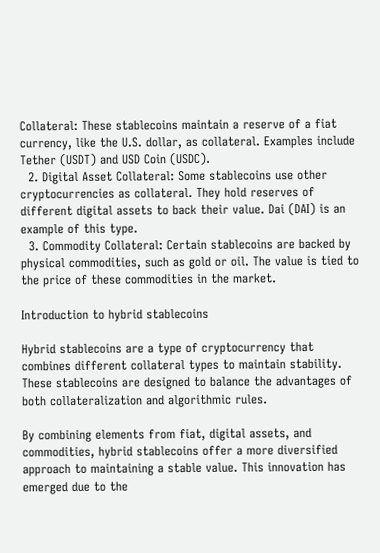Collateral: These stablecoins maintain a reserve of a fiat currency, like the U.S. dollar, as collateral. Examples include Tether (USDT) and USD Coin (USDC).
  2. Digital Asset Collateral: Some stablecoins use other cryptocurrencies as collateral. They hold reserves of different digital assets to back their value. Dai (DAI) is an example of this type.
  3. Commodity Collateral: Certain stablecoins are backed by physical commodities, such as gold or oil. The value is tied to the price of these commodities in the market.

Introduction to hybrid stablecoins

Hybrid stablecoins are a type of cryptocurrency that combines different collateral types to maintain stability. These stablecoins are designed to balance the advantages of both collateralization and algorithmic rules.

By combining elements from fiat, digital assets, and commodities, hybrid stablecoins offer a more diversified approach to maintaining a stable value. This innovation has emerged due to the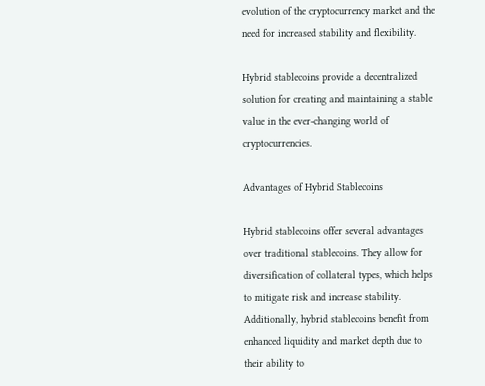evolution of the cryptocurrency market and the need for increased stability and flexibility.

Hybrid stablecoins provide a decentralized solution for creating and maintaining a stable value in the ever-changing world of cryptocurrencies.

Advantages of Hybrid Stablecoins

Hybrid stablecoins offer several advantages over traditional stablecoins. They allow for diversification of collateral types, which helps to mitigate risk and increase stability. Additionally, hybrid stablecoins benefit from enhanced liquidity and market depth due to their ability to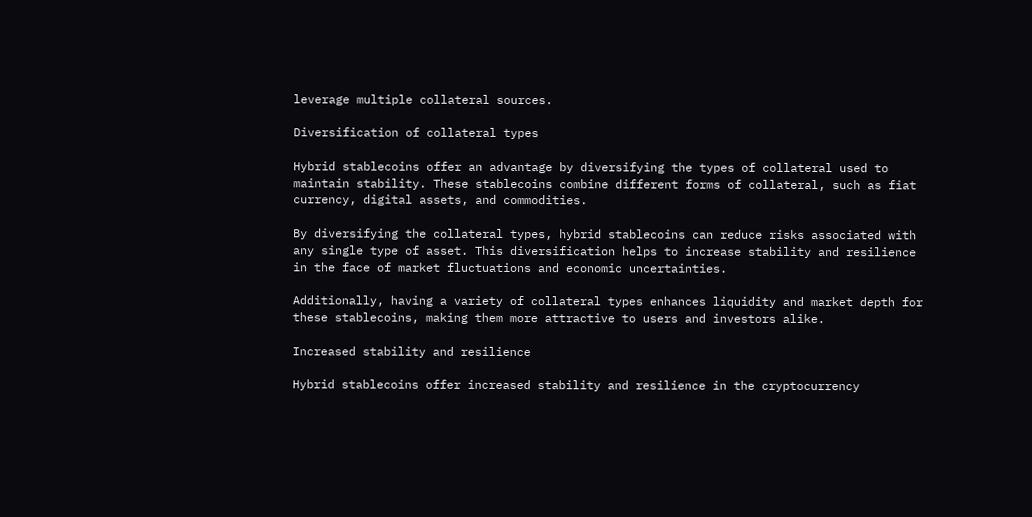leverage multiple collateral sources.

Diversification of collateral types

Hybrid stablecoins offer an advantage by diversifying the types of collateral used to maintain stability. These stablecoins combine different forms of collateral, such as fiat currency, digital assets, and commodities.

By diversifying the collateral types, hybrid stablecoins can reduce risks associated with any single type of asset. This diversification helps to increase stability and resilience in the face of market fluctuations and economic uncertainties.

Additionally, having a variety of collateral types enhances liquidity and market depth for these stablecoins, making them more attractive to users and investors alike.

Increased stability and resilience

Hybrid stablecoins offer increased stability and resilience in the cryptocurrency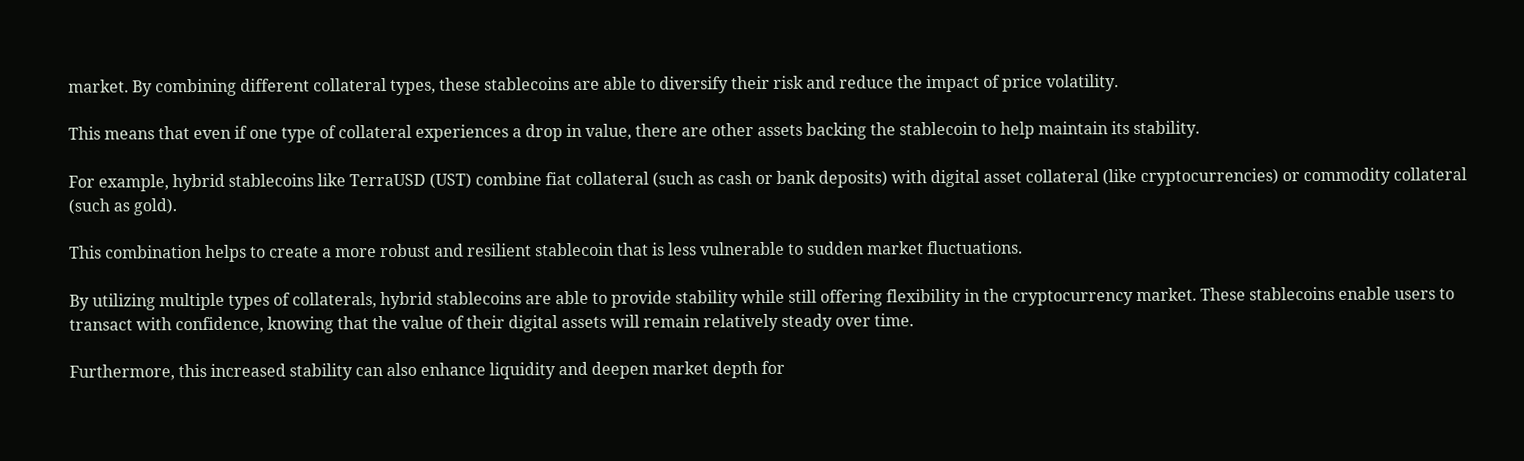market. By combining different collateral types, these stablecoins are able to diversify their risk and reduce the impact of price volatility.

This means that even if one type of collateral experiences a drop in value, there are other assets backing the stablecoin to help maintain its stability.

For example, hybrid stablecoins like TerraUSD (UST) combine fiat collateral (such as cash or bank deposits) with digital asset collateral (like cryptocurrencies) or commodity collateral (such as gold).

This combination helps to create a more robust and resilient stablecoin that is less vulnerable to sudden market fluctuations.

By utilizing multiple types of collaterals, hybrid stablecoins are able to provide stability while still offering flexibility in the cryptocurrency market. These stablecoins enable users to transact with confidence, knowing that the value of their digital assets will remain relatively steady over time.

Furthermore, this increased stability can also enhance liquidity and deepen market depth for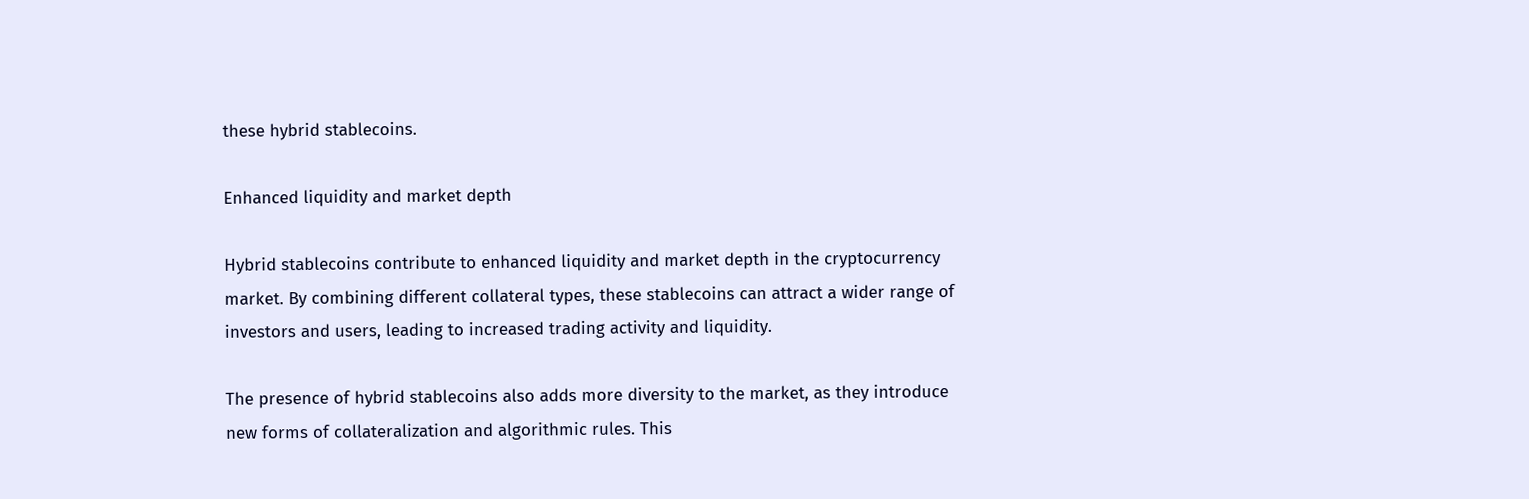these hybrid stablecoins.

Enhanced liquidity and market depth

Hybrid stablecoins contribute to enhanced liquidity and market depth in the cryptocurrency market. By combining different collateral types, these stablecoins can attract a wider range of investors and users, leading to increased trading activity and liquidity.

The presence of hybrid stablecoins also adds more diversity to the market, as they introduce new forms of collateralization and algorithmic rules. This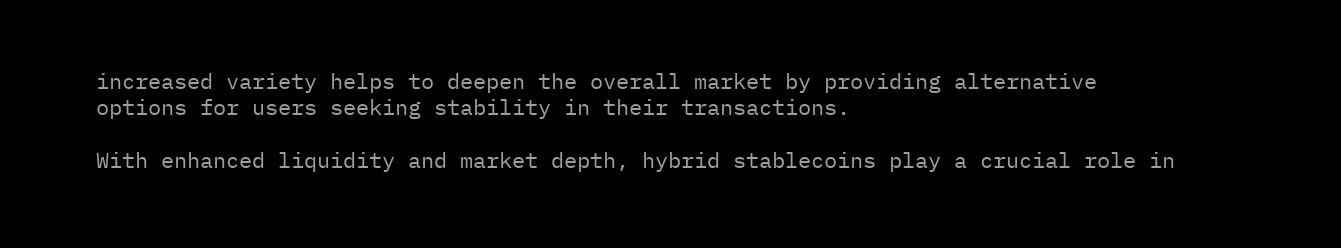increased variety helps to deepen the overall market by providing alternative options for users seeking stability in their transactions.

With enhanced liquidity and market depth, hybrid stablecoins play a crucial role in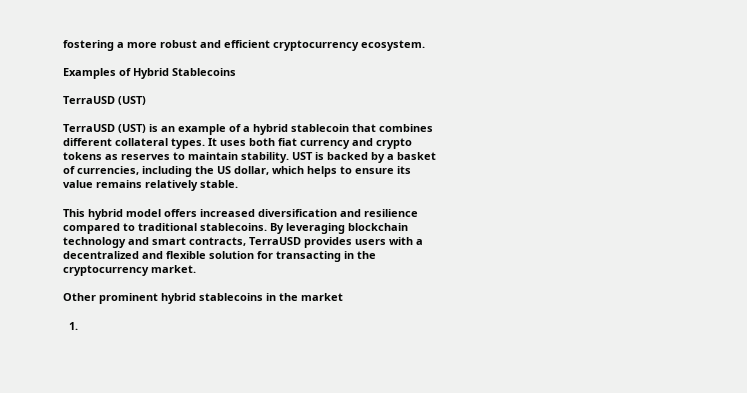fostering a more robust and efficient cryptocurrency ecosystem.

Examples of Hybrid Stablecoins

TerraUSD (UST)

TerraUSD (UST) is an example of a hybrid stablecoin that combines different collateral types. It uses both fiat currency and crypto tokens as reserves to maintain stability. UST is backed by a basket of currencies, including the US dollar, which helps to ensure its value remains relatively stable.

This hybrid model offers increased diversification and resilience compared to traditional stablecoins. By leveraging blockchain technology and smart contracts, TerraUSD provides users with a decentralized and flexible solution for transacting in the cryptocurrency market.

Other prominent hybrid stablecoins in the market

  1.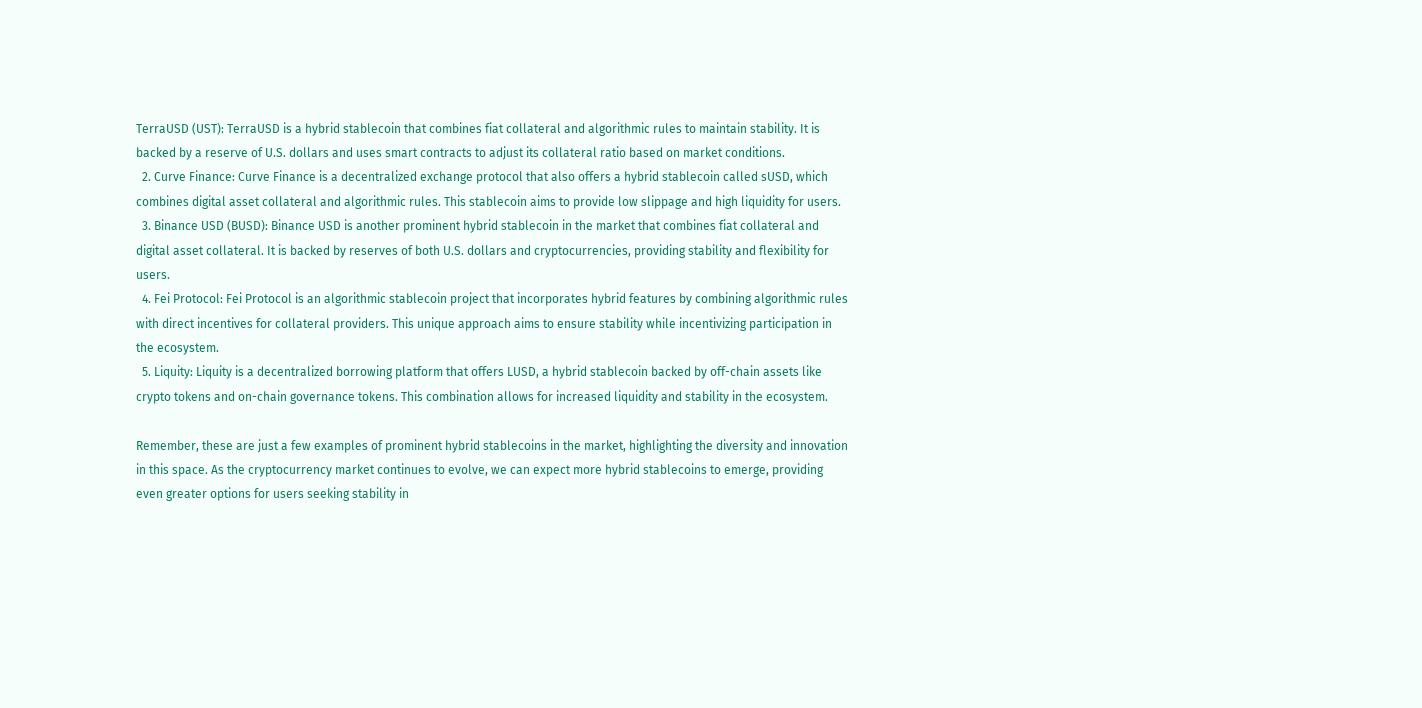TerraUSD (UST): TerraUSD is a hybrid stablecoin that combines fiat collateral and algorithmic rules to maintain stability. It is backed by a reserve of U.S. dollars and uses smart contracts to adjust its collateral ratio based on market conditions.
  2. Curve Finance: Curve Finance is a decentralized exchange protocol that also offers a hybrid stablecoin called sUSD, which combines digital asset collateral and algorithmic rules. This stablecoin aims to provide low slippage and high liquidity for users.
  3. Binance USD (BUSD): Binance USD is another prominent hybrid stablecoin in the market that combines fiat collateral and digital asset collateral. It is backed by reserves of both U.S. dollars and cryptocurrencies, providing stability and flexibility for users.
  4. Fei Protocol: Fei Protocol is an algorithmic stablecoin project that incorporates hybrid features by combining algorithmic rules with direct incentives for collateral providers. This unique approach aims to ensure stability while incentivizing participation in the ecosystem.
  5. Liquity: Liquity is a decentralized borrowing platform that offers LUSD, a hybrid stablecoin backed by off-chain assets like crypto tokens and on-chain governance tokens. This combination allows for increased liquidity and stability in the ecosystem.

Remember, these are just a few examples of prominent hybrid stablecoins in the market, highlighting the diversity and innovation in this space. As the cryptocurrency market continues to evolve, we can expect more hybrid stablecoins to emerge, providing even greater options for users seeking stability in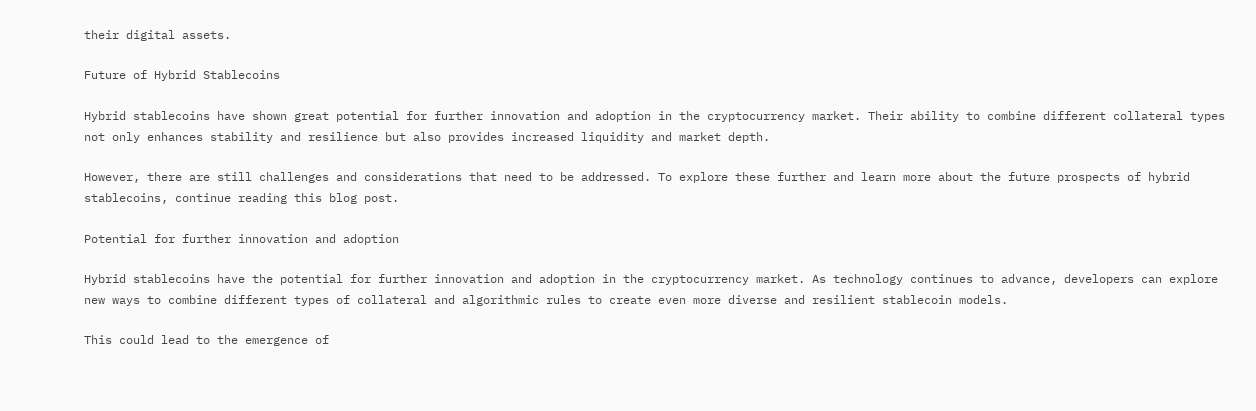their digital assets.

Future of Hybrid Stablecoins

Hybrid stablecoins have shown great potential for further innovation and adoption in the cryptocurrency market. Their ability to combine different collateral types not only enhances stability and resilience but also provides increased liquidity and market depth.

However, there are still challenges and considerations that need to be addressed. To explore these further and learn more about the future prospects of hybrid stablecoins, continue reading this blog post.

Potential for further innovation and adoption

Hybrid stablecoins have the potential for further innovation and adoption in the cryptocurrency market. As technology continues to advance, developers can explore new ways to combine different types of collateral and algorithmic rules to create even more diverse and resilient stablecoin models.

This could lead to the emergence of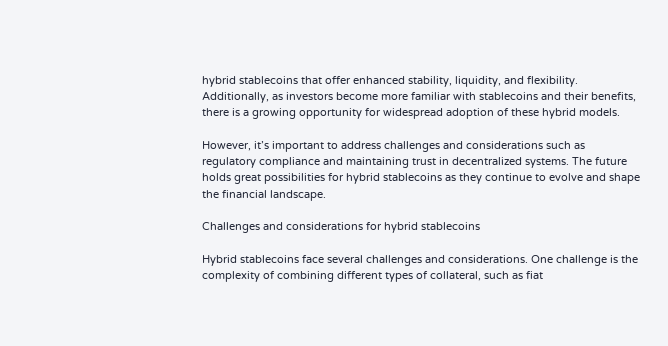hybrid stablecoins that offer enhanced stability, liquidity, and flexibility. Additionally, as investors become more familiar with stablecoins and their benefits, there is a growing opportunity for widespread adoption of these hybrid models.

However, it’s important to address challenges and considerations such as regulatory compliance and maintaining trust in decentralized systems. The future holds great possibilities for hybrid stablecoins as they continue to evolve and shape the financial landscape.

Challenges and considerations for hybrid stablecoins

Hybrid stablecoins face several challenges and considerations. One challenge is the complexity of combining different types of collateral, such as fiat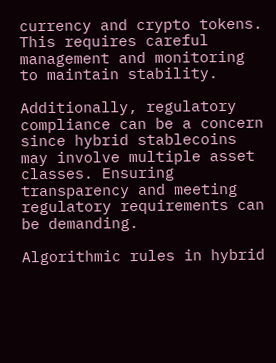currency and crypto tokens. This requires careful management and monitoring to maintain stability.

Additionally, regulatory compliance can be a concern since hybrid stablecoins may involve multiple asset classes. Ensuring transparency and meeting regulatory requirements can be demanding.

Algorithmic rules in hybrid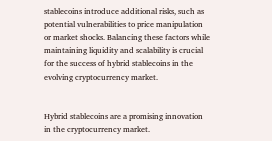stablecoins introduce additional risks, such as potential vulnerabilities to price manipulation or market shocks. Balancing these factors while maintaining liquidity and scalability is crucial for the success of hybrid stablecoins in the evolving cryptocurrency market.


Hybrid stablecoins are a promising innovation in the cryptocurrency market.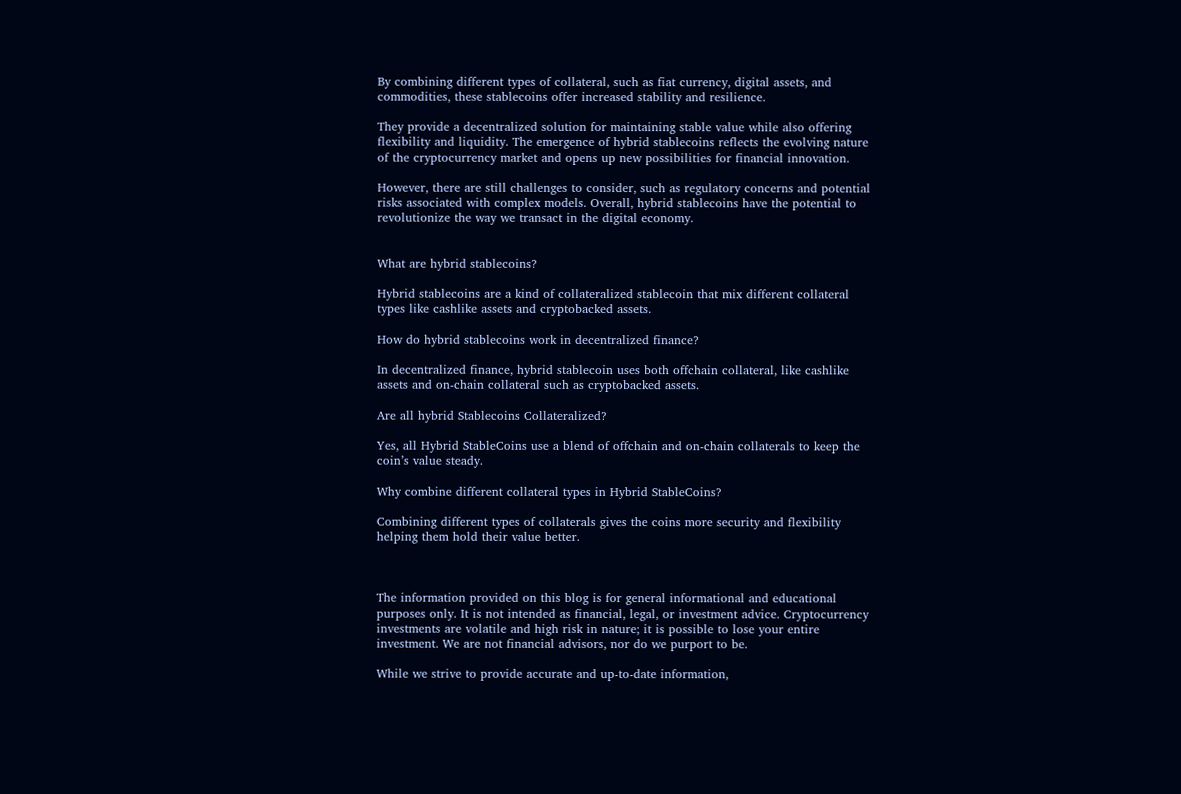By combining different types of collateral, such as fiat currency, digital assets, and commodities, these stablecoins offer increased stability and resilience.

They provide a decentralized solution for maintaining stable value while also offering flexibility and liquidity. The emergence of hybrid stablecoins reflects the evolving nature of the cryptocurrency market and opens up new possibilities for financial innovation.

However, there are still challenges to consider, such as regulatory concerns and potential risks associated with complex models. Overall, hybrid stablecoins have the potential to revolutionize the way we transact in the digital economy.


What are hybrid stablecoins?

Hybrid stablecoins are a kind of collateralized stablecoin that mix different collateral types like cashlike assets and cryptobacked assets.

How do hybrid stablecoins work in decentralized finance?

In decentralized finance, hybrid stablecoin uses both offchain collateral, like cashlike assets and on-chain collateral such as cryptobacked assets.

Are all hybrid Stablecoins Collateralized?

Yes, all Hybrid StableCoins use a blend of offchain and on-chain collaterals to keep the coin’s value steady.

Why combine different collateral types in Hybrid StableCoins?

Combining different types of collaterals gives the coins more security and flexibility helping them hold their value better.



The information provided on this blog is for general informational and educational purposes only. It is not intended as financial, legal, or investment advice. Cryptocurrency investments are volatile and high risk in nature; it is possible to lose your entire investment. We are not financial advisors, nor do we purport to be.

While we strive to provide accurate and up-to-date information,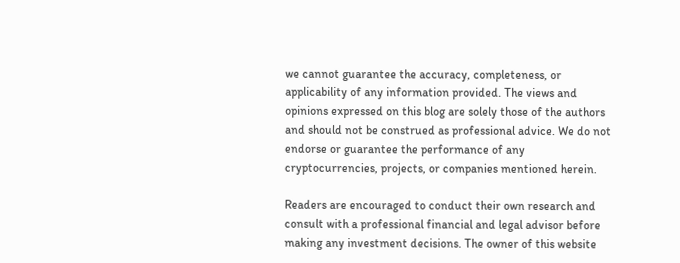we cannot guarantee the accuracy, completeness, or applicability of any information provided. The views and opinions expressed on this blog are solely those of the authors and should not be construed as professional advice. We do not endorse or guarantee the performance of any cryptocurrencies, projects, or companies mentioned herein.

Readers are encouraged to conduct their own research and consult with a professional financial and legal advisor before making any investment decisions. The owner of this website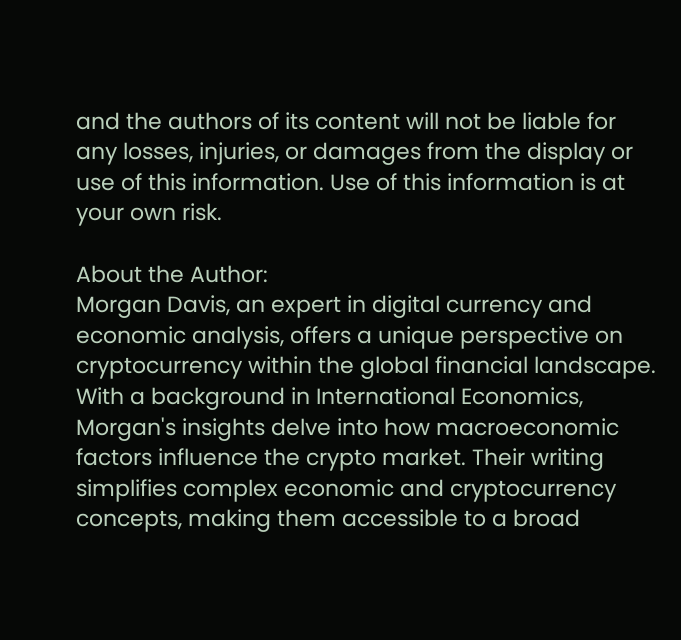and the authors of its content will not be liable for any losses, injuries, or damages from the display or use of this information. Use of this information is at your own risk.

About the Author:
Morgan Davis, an expert in digital currency and economic analysis, offers a unique perspective on cryptocurrency within the global financial landscape. With a background in International Economics, Morgan's insights delve into how macroeconomic factors influence the crypto market. Their writing simplifies complex economic and cryptocurrency concepts, making them accessible to a broad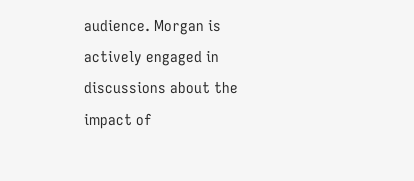audience. Morgan is actively engaged in discussions about the impact of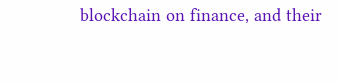blockchain on finance, and their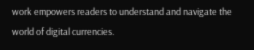work empowers readers to understand and navigate the world of digital currencies.